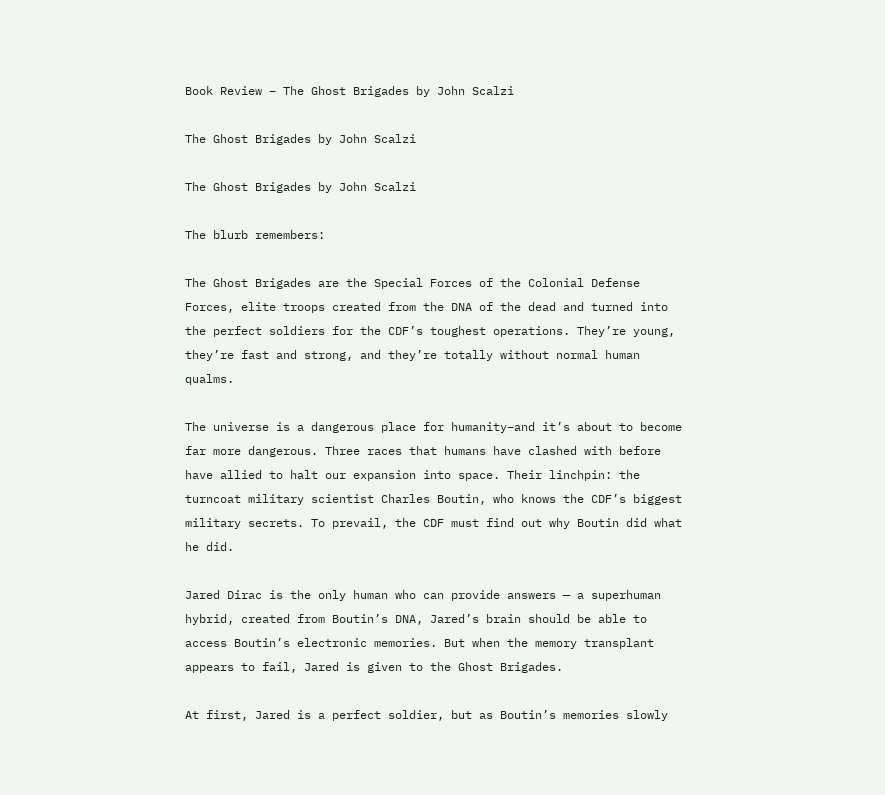Book Review – The Ghost Brigades by John Scalzi

The Ghost Brigades by John Scalzi

The Ghost Brigades by John Scalzi

The blurb remembers:

The Ghost Brigades are the Special Forces of the Colonial Defense Forces, elite troops created from the DNA of the dead and turned into the perfect soldiers for the CDF’s toughest operations. They’re young, they’re fast and strong, and they’re totally without normal human qualms.

The universe is a dangerous place for humanity–and it’s about to become far more dangerous. Three races that humans have clashed with before have allied to halt our expansion into space. Their linchpin: the turncoat military scientist Charles Boutin, who knows the CDF’s biggest military secrets. To prevail, the CDF must find out why Boutin did what he did.

Jared Dirac is the only human who can provide answers — a superhuman hybrid, created from Boutin’s DNA, Jared’s brain should be able to access Boutin’s electronic memories. But when the memory transplant appears to fail, Jared is given to the Ghost Brigades.

At first, Jared is a perfect soldier, but as Boutin’s memories slowly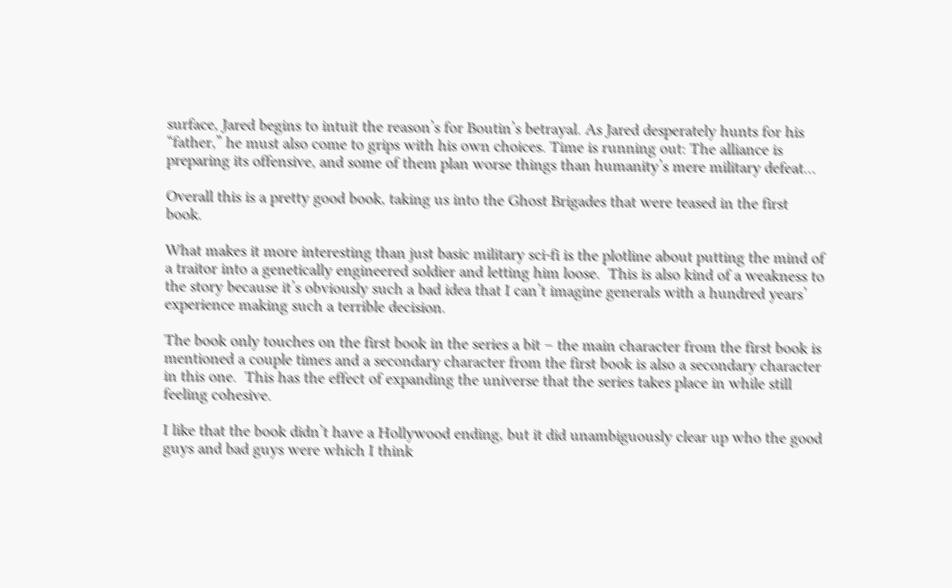surface, Jared begins to intuit the reason’s for Boutin’s betrayal. As Jared desperately hunts for his “father,” he must also come to grips with his own choices. Time is running out: The alliance is preparing its offensive, and some of them plan worse things than humanity’s mere military defeat…

Overall this is a pretty good book, taking us into the Ghost Brigades that were teased in the first book.

What makes it more interesting than just basic military sci-fi is the plotline about putting the mind of a traitor into a genetically engineered soldier and letting him loose.  This is also kind of a weakness to the story because it’s obviously such a bad idea that I can’t imagine generals with a hundred years’ experience making such a terrible decision.

The book only touches on the first book in the series a bit – the main character from the first book is mentioned a couple times and a secondary character from the first book is also a secondary character in this one.  This has the effect of expanding the universe that the series takes place in while still feeling cohesive.

I like that the book didn’t have a Hollywood ending, but it did unambiguously clear up who the good guys and bad guys were which I think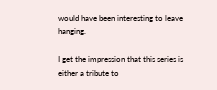would have been interesting to leave hanging.

I get the impression that this series is either a tribute to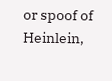or spoof of Heinlein,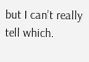but I can’t really tell which.